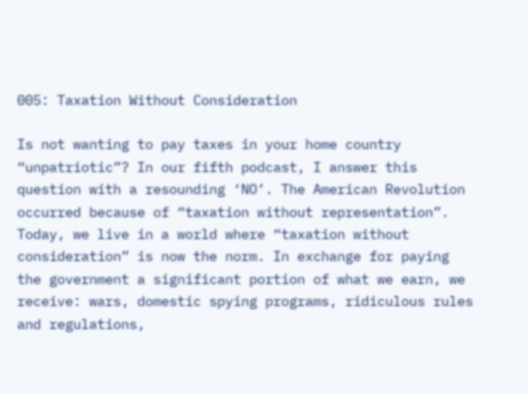005: Taxation Without Consideration

Is not wanting to pay taxes in your home country “unpatriotic”? In our fifth podcast, I answer this question with a resounding ‘NO’. The American Revolution occurred because of “taxation without representation”. Today, we live in a world where “taxation without consideration” is now the norm. In exchange for paying the government a significant portion of what we earn, we receive: wars, domestic spying programs, ridiculous rules and regulations,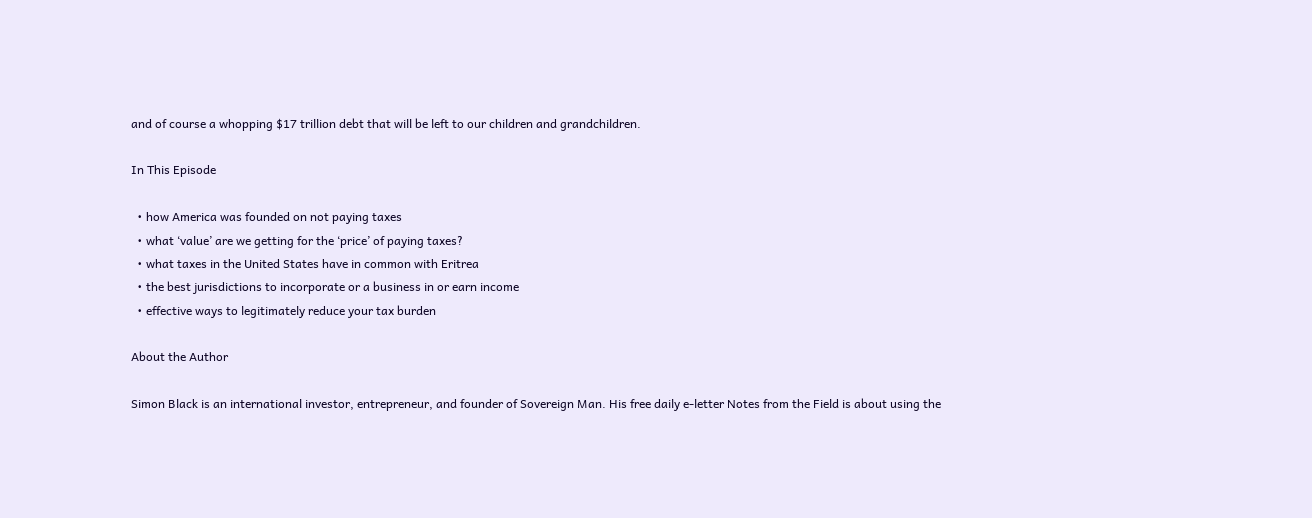and of course a whopping $17 trillion debt that will be left to our children and grandchildren.

In This Episode

  • how America was founded on not paying taxes
  • what ‘value’ are we getting for the ‘price’ of paying taxes?
  • what taxes in the United States have in common with Eritrea
  • the best jurisdictions to incorporate or a business in or earn income
  • effective ways to legitimately reduce your tax burden

About the Author

Simon Black is an international investor, entrepreneur, and founder of Sovereign Man. His free daily e-letter Notes from the Field is about using the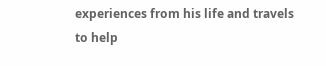experiences from his life and travels to help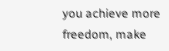you achieve more freedom, make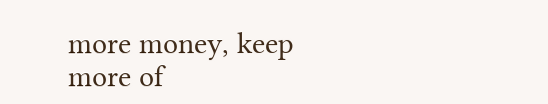more money, keep more of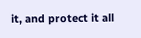it, and protect it all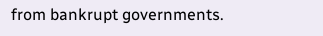from bankrupt governments.